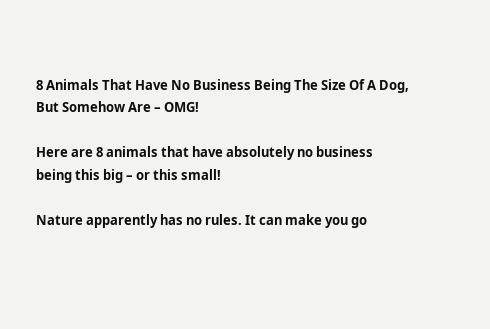8 Animals That Have No Business Being The Size Of A Dog, But Somehow Are – OMG!

Here are 8 animals that have absolutely no business being this big – or this small!

Nature apparently has no rules. It can make you go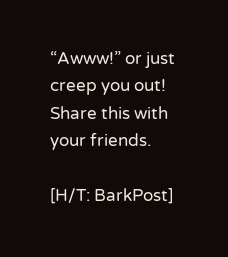“Awww!” or just creep you out! Share this with your friends.

[H/T: BarkPost]